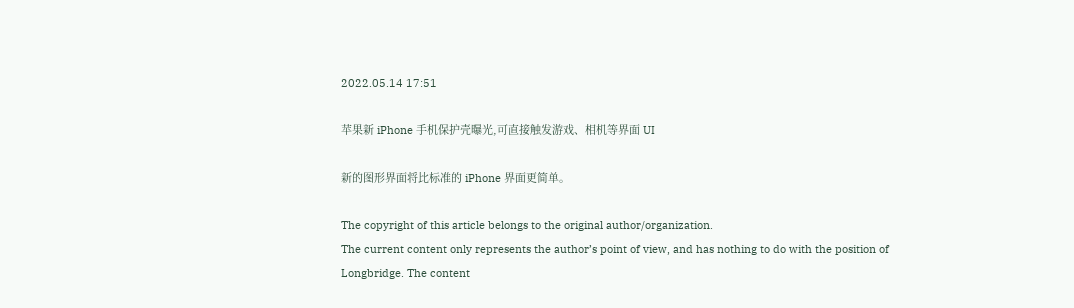2022.05.14 17:51

苹果新 iPhone 手机保护壳曝光,可直接触发游戏、相机等界面 UI

新的图形界面将比标准的 iPhone 界面更简单。

The copyright of this article belongs to the original author/organization.
The current content only represents the author’s point of view, and has nothing to do with the position of Longbridge. The content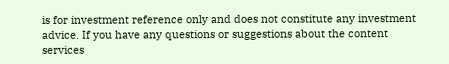is for investment reference only and does not constitute any investment advice. If you have any questions or suggestions about the content services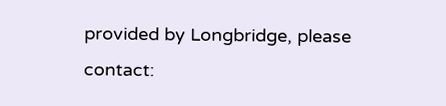provided by Longbridge, please contact: